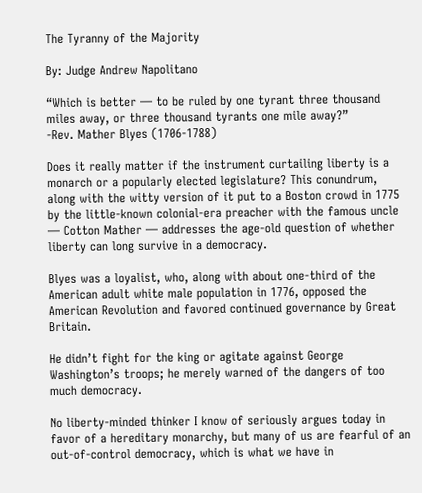The Tyranny of the Majority

By: Judge Andrew Napolitano

“Which is better — to be ruled by one tyrant three thousand miles away, or three thousand tyrants one mile away?”
-Rev. Mather Blyes (1706-1788)

Does it really matter if the instrument curtailing liberty is a monarch or a popularly elected legislature? This conundrum, along with the witty version of it put to a Boston crowd in 1775 by the little-known colonial-era preacher with the famous uncle — Cotton Mather — addresses the age-old question of whether liberty can long survive in a democracy.

Blyes was a loyalist, who, along with about one-third of the American adult white male population in 1776, opposed the American Revolution and favored continued governance by Great Britain.

He didn’t fight for the king or agitate against George Washington’s troops; he merely warned of the dangers of too much democracy.

No liberty-minded thinker I know of seriously argues today in favor of a hereditary monarchy, but many of us are fearful of an out-of-control democracy, which is what we have in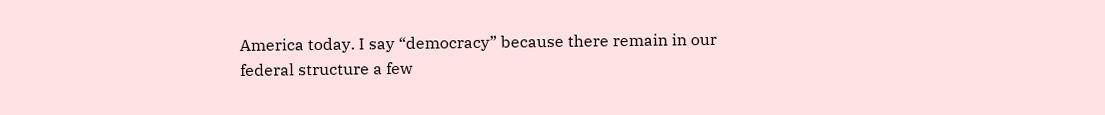America today. I say “democracy” because there remain in our federal structure a few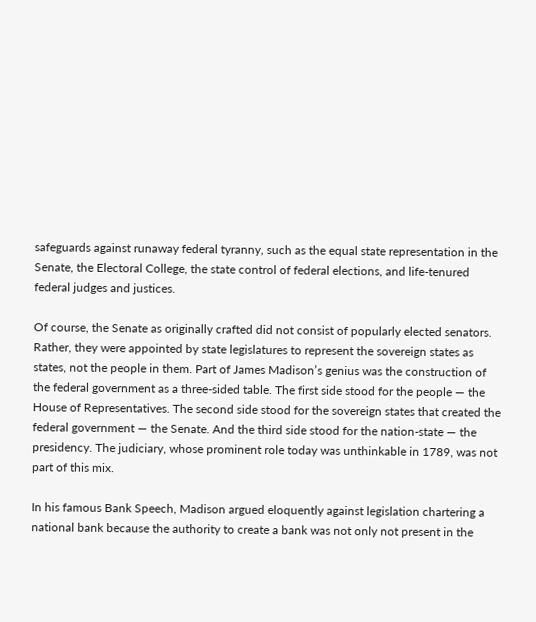safeguards against runaway federal tyranny, such as the equal state representation in the Senate, the Electoral College, the state control of federal elections, and life-tenured federal judges and justices.

Of course, the Senate as originally crafted did not consist of popularly elected senators. Rather, they were appointed by state legislatures to represent the sovereign states as states, not the people in them. Part of James Madison’s genius was the construction of the federal government as a three-sided table. The first side stood for the people — the House of Representatives. The second side stood for the sovereign states that created the federal government — the Senate. And the third side stood for the nation-state — the presidency. The judiciary, whose prominent role today was unthinkable in 1789, was not part of this mix.

In his famous Bank Speech, Madison argued eloquently against legislation chartering a national bank because the authority to create a bank was not only not present in the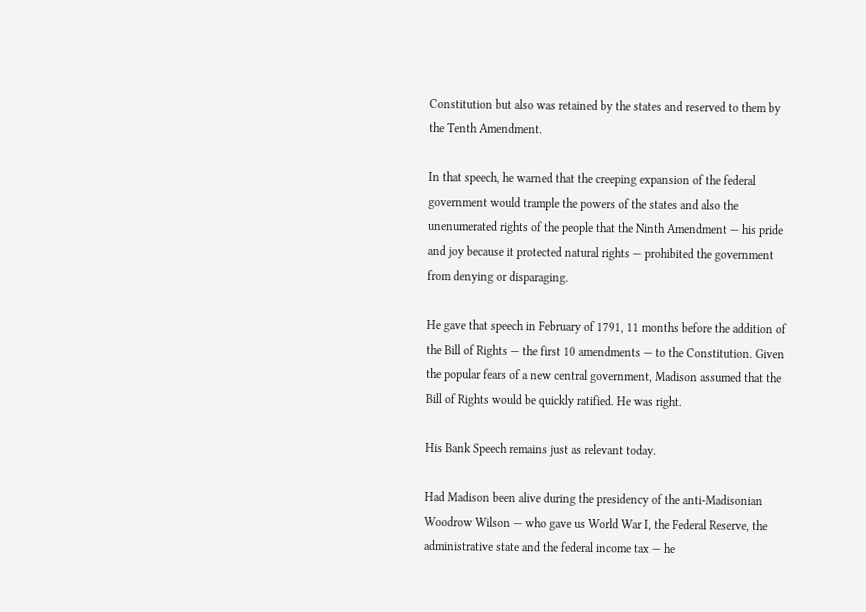Constitution but also was retained by the states and reserved to them by the Tenth Amendment.

In that speech, he warned that the creeping expansion of the federal government would trample the powers of the states and also the unenumerated rights of the people that the Ninth Amendment — his pride and joy because it protected natural rights — prohibited the government from denying or disparaging.

He gave that speech in February of 1791, 11 months before the addition of the Bill of Rights — the first 10 amendments — to the Constitution. Given the popular fears of a new central government, Madison assumed that the Bill of Rights would be quickly ratified. He was right.

His Bank Speech remains just as relevant today.

Had Madison been alive during the presidency of the anti-Madisonian Woodrow Wilson — who gave us World War I, the Federal Reserve, the administrative state and the federal income tax — he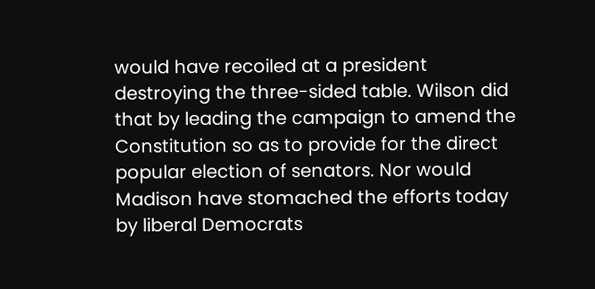would have recoiled at a president destroying the three-sided table. Wilson did that by leading the campaign to amend the Constitution so as to provide for the direct popular election of senators. Nor would Madison have stomached the efforts today by liberal Democrats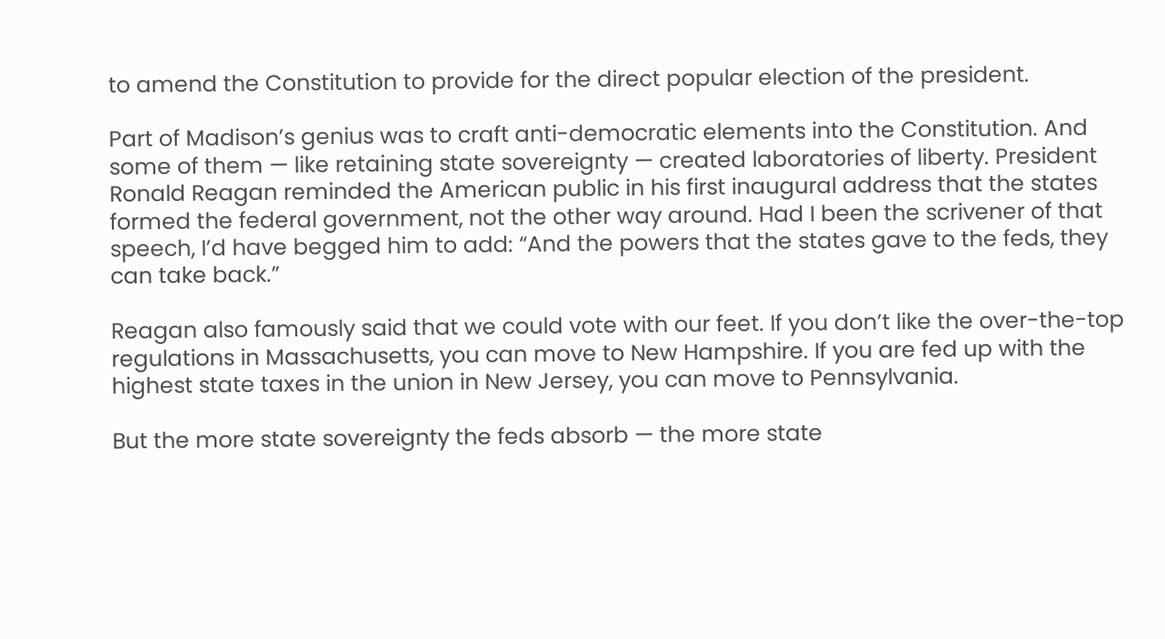to amend the Constitution to provide for the direct popular election of the president.

Part of Madison’s genius was to craft anti-democratic elements into the Constitution. And some of them — like retaining state sovereignty — created laboratories of liberty. President Ronald Reagan reminded the American public in his first inaugural address that the states formed the federal government, not the other way around. Had I been the scrivener of that speech, I’d have begged him to add: “And the powers that the states gave to the feds, they can take back.”

Reagan also famously said that we could vote with our feet. If you don’t like the over-the-top regulations in Massachusetts, you can move to New Hampshire. If you are fed up with the highest state taxes in the union in New Jersey, you can move to Pennsylvania.

But the more state sovereignty the feds absorb — the more state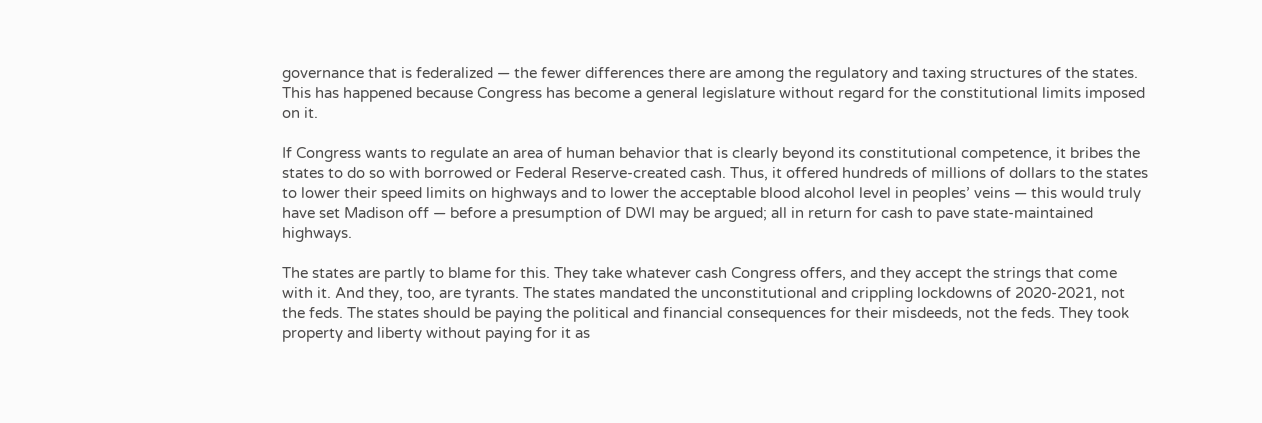governance that is federalized — the fewer differences there are among the regulatory and taxing structures of the states. This has happened because Congress has become a general legislature without regard for the constitutional limits imposed on it.

If Congress wants to regulate an area of human behavior that is clearly beyond its constitutional competence, it bribes the states to do so with borrowed or Federal Reserve-created cash. Thus, it offered hundreds of millions of dollars to the states to lower their speed limits on highways and to lower the acceptable blood alcohol level in peoples’ veins — this would truly have set Madison off — before a presumption of DWI may be argued; all in return for cash to pave state-maintained highways.

The states are partly to blame for this. They take whatever cash Congress offers, and they accept the strings that come with it. And they, too, are tyrants. The states mandated the unconstitutional and crippling lockdowns of 2020-2021, not the feds. The states should be paying the political and financial consequences for their misdeeds, not the feds. They took property and liberty without paying for it as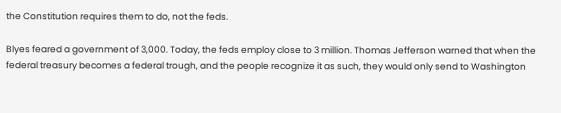the Constitution requires them to do, not the feds.

Blyes feared a government of 3,000. Today, the feds employ close to 3 million. Thomas Jefferson warned that when the federal treasury becomes a federal trough, and the people recognize it as such, they would only send to Washington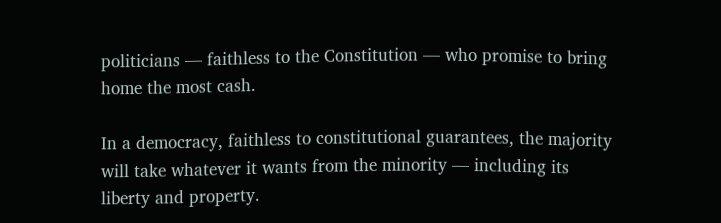politicians — faithless to the Constitution — who promise to bring home the most cash.

In a democracy, faithless to constitutional guarantees, the majority will take whatever it wants from the minority — including its liberty and property.